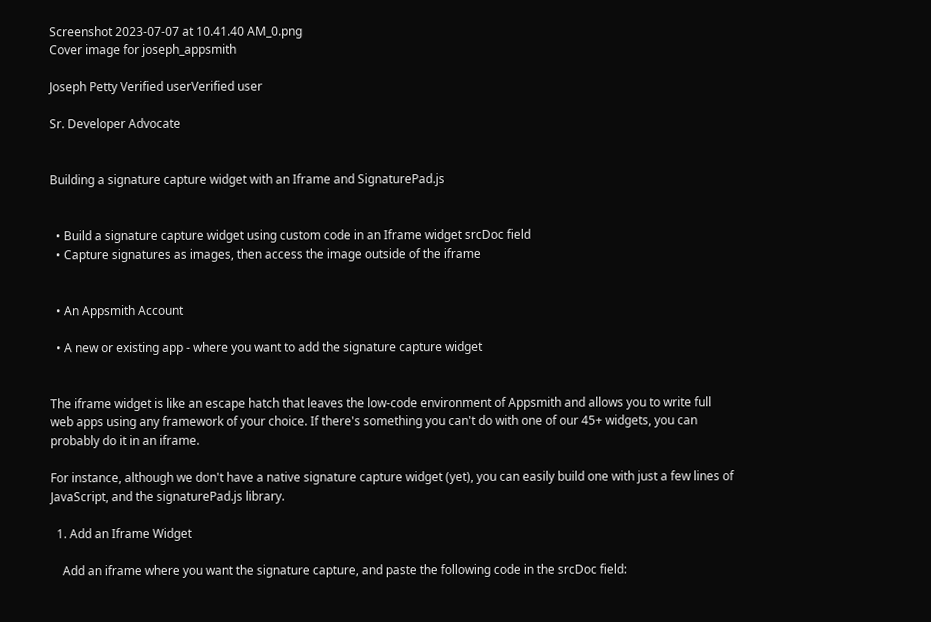Screenshot 2023-07-07 at 10.41.40 AM_0.png
Cover image for joseph_appsmith

Joseph Petty Verified userVerified user

Sr. Developer Advocate


Building a signature capture widget with an Iframe and SignaturePad.js


  • Build a signature capture widget using custom code in an Iframe widget srcDoc field
  • Capture signatures as images, then access the image outside of the iframe


  • An Appsmith Account

  • A new or existing app - where you want to add the signature capture widget


The iframe widget is like an escape hatch that leaves the low-code environment of Appsmith and allows you to write full web apps using any framework of your choice. If there's something you can't do with one of our 45+ widgets, you can probably do it in an iframe.

For instance, although we don't have a native signature capture widget (yet), you can easily build one with just a few lines of JavaScript, and the signaturePad.js library.

  1. Add an Iframe Widget

    Add an iframe where you want the signature capture, and paste the following code in the srcDoc field: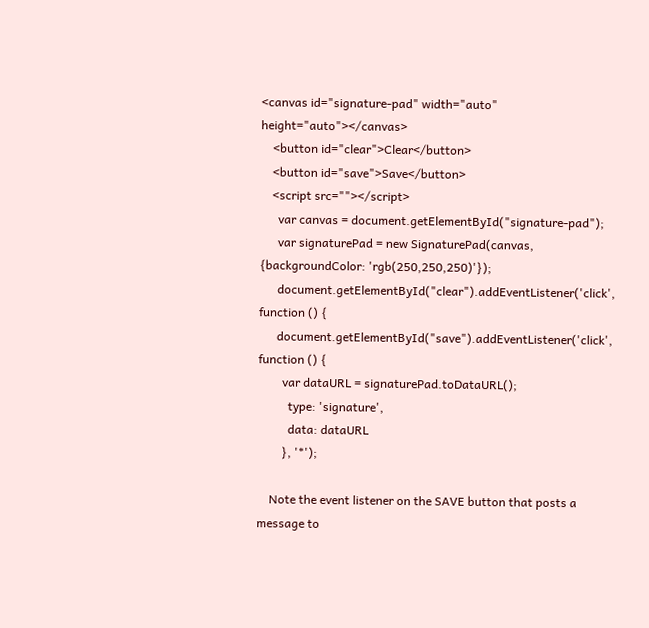<canvas id="signature-pad" width="auto" height="auto"></canvas>
    <button id="clear">Clear</button>
    <button id="save">Save</button>
    <script src=""></script>
      var canvas = document.getElementById("signature-pad");
      var signaturePad = new SignaturePad(canvas, {backgroundColor: 'rgb(250,250,250)'});
      document.getElementById("clear").addEventListener('click', function () {
      document.getElementById("save").addEventListener('click', function () {
        var dataURL = signaturePad.toDataURL();
          type: 'signature',
          data: dataURL
        }, '*');

    Note the event listener on the SAVE button that posts a message to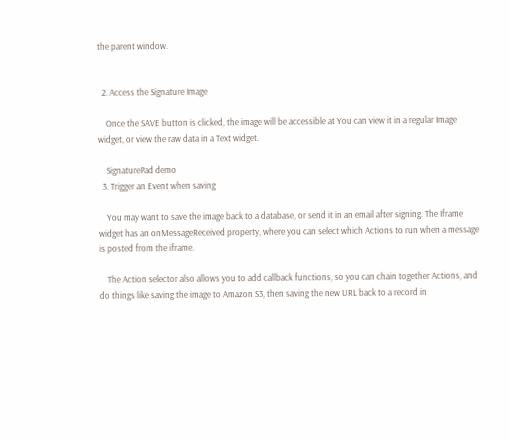the parent window.


  2. Access the Signature Image

    Once the SAVE button is clicked, the image will be accessible at You can view it in a regular Image widget, or view the raw data in a Text widget.

    SignaturePad demo
  3. Trigger an Event when saving

    You may want to save the image back to a database, or send it in an email after signing. The Iframe widget has an onMessageReceived property, where you can select which Actions to run when a message is posted from the iframe.

    The Action selector also allows you to add callback functions, so you can chain together Actions, and do things like saving the image to Amazon S3, then saving the new URL back to a record in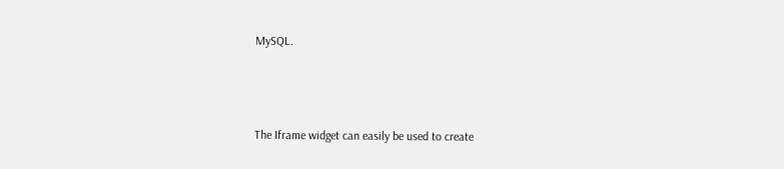MySQL.



The Iframe widget can easily be used to create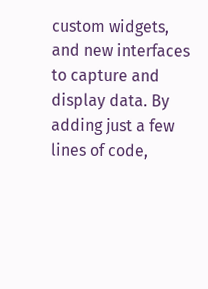custom widgets, and new interfaces to capture and display data. By adding just a few lines of code,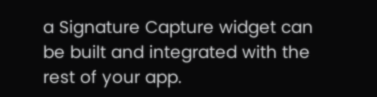a Signature Capture widget can be built and integrated with the rest of your app.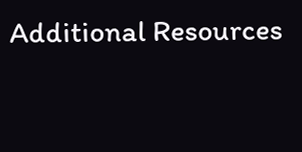Additional Resources